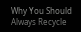Why You Should Always Recycle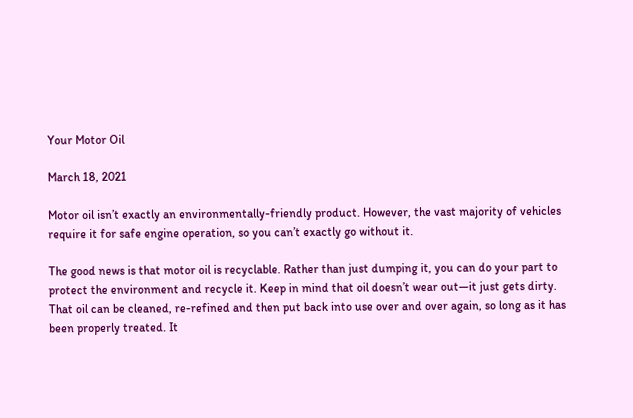Your Motor Oil

March 18, 2021

Motor oil isn’t exactly an environmentally-friendly product. However, the vast majority of vehicles require it for safe engine operation, so you can’t exactly go without it.

The good news is that motor oil is recyclable. Rather than just dumping it, you can do your part to protect the environment and recycle it. Keep in mind that oil doesn’t wear out—it just gets dirty. That oil can be cleaned, re-refined and then put back into use over and over again, so long as it has been properly treated. It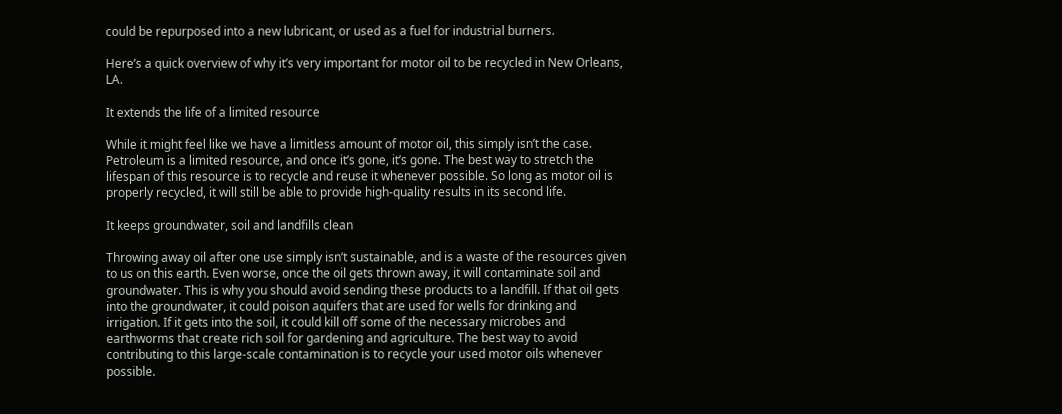could be repurposed into a new lubricant, or used as a fuel for industrial burners.

Here’s a quick overview of why it’s very important for motor oil to be recycled in New Orleans, LA.

It extends the life of a limited resource

While it might feel like we have a limitless amount of motor oil, this simply isn’t the case. Petroleum is a limited resource, and once it’s gone, it’s gone. The best way to stretch the lifespan of this resource is to recycle and reuse it whenever possible. So long as motor oil is properly recycled, it will still be able to provide high-quality results in its second life.

It keeps groundwater, soil and landfills clean

Throwing away oil after one use simply isn’t sustainable, and is a waste of the resources given to us on this earth. Even worse, once the oil gets thrown away, it will contaminate soil and groundwater. This is why you should avoid sending these products to a landfill. If that oil gets into the groundwater, it could poison aquifers that are used for wells for drinking and irrigation. If it gets into the soil, it could kill off some of the necessary microbes and earthworms that create rich soil for gardening and agriculture. The best way to avoid contributing to this large-scale contamination is to recycle your used motor oils whenever possible.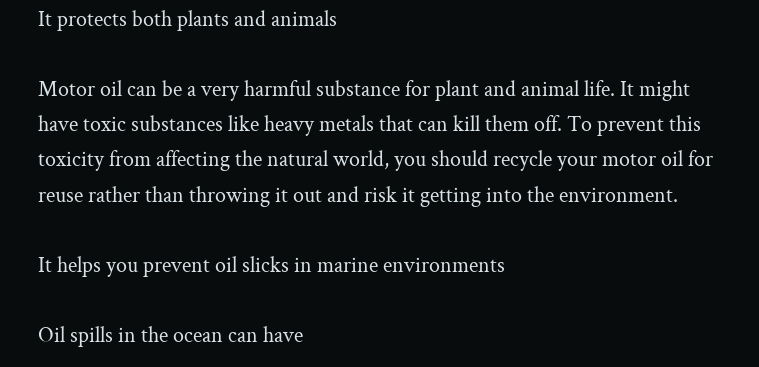It protects both plants and animals

Motor oil can be a very harmful substance for plant and animal life. It might have toxic substances like heavy metals that can kill them off. To prevent this toxicity from affecting the natural world, you should recycle your motor oil for reuse rather than throwing it out and risk it getting into the environment.

It helps you prevent oil slicks in marine environments

Oil spills in the ocean can have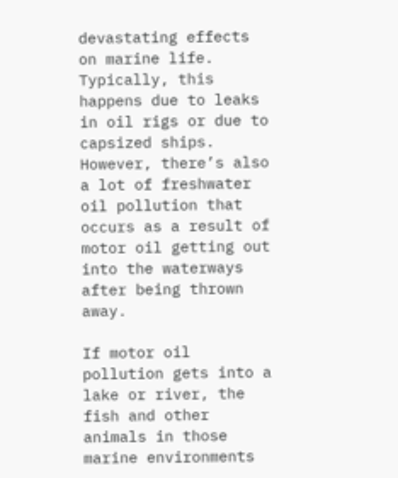devastating effects on marine life. Typically, this happens due to leaks in oil rigs or due to capsized ships. However, there’s also a lot of freshwater oil pollution that occurs as a result of motor oil getting out into the waterways after being thrown away.

If motor oil pollution gets into a lake or river, the fish and other animals in those marine environments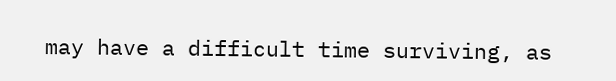may have a difficult time surviving, as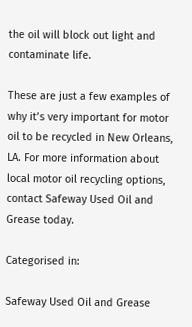the oil will block out light and contaminate life.

These are just a few examples of why it’s very important for motor oil to be recycled in New Orleans, LA. For more information about local motor oil recycling options, contact Safeway Used Oil and Grease today.

Categorised in:

Safeway Used Oil and Grease